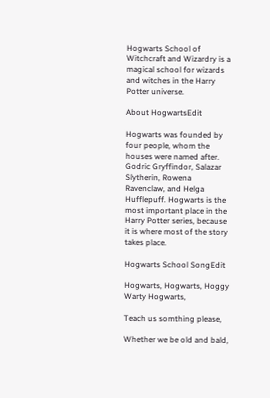Hogwarts School of Witchcraft and Wizardry is a magical school for wizards and witches in the Harry Potter universe.

About HogwartsEdit

Hogwarts was founded by four people, whom the houses were named after. Godric Gryffindor, Salazar Slytherin, Rowena Ravenclaw, and Helga Hufflepuff. Hogwarts is the most important place in the Harry Potter series, because it is where most of the story takes place.

Hogwarts School SongEdit

Hogwarts, Hogwarts, Hoggy Warty Hogwarts,

Teach us somthing please,

Whether we be old and bald,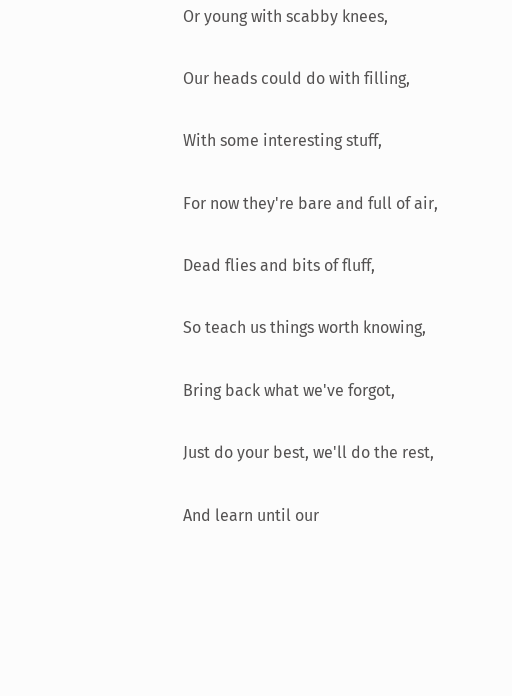Or young with scabby knees,

Our heads could do with filling,

With some interesting stuff,

For now they're bare and full of air,

Dead flies and bits of fluff,

So teach us things worth knowing,

Bring back what we've forgot,

Just do your best, we'll do the rest,

And learn until our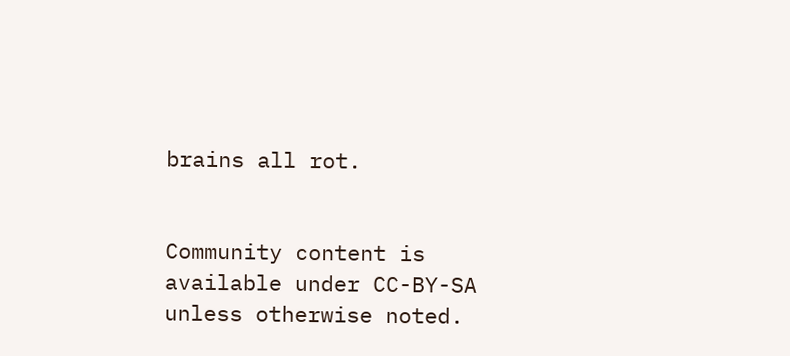brains all rot.


Community content is available under CC-BY-SA unless otherwise noted.